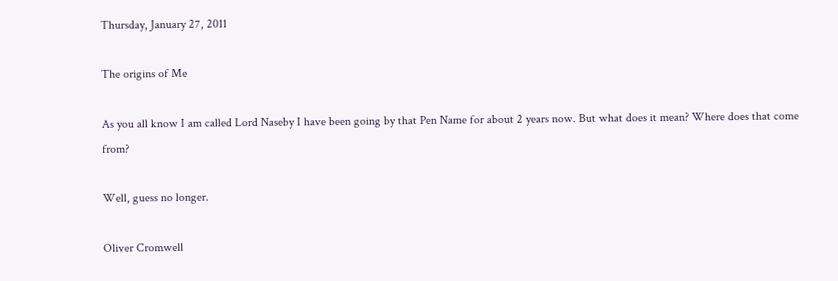Thursday, January 27, 2011

The origins of Me

As you all know I am called Lord Naseby I have been going by that Pen Name for about 2 years now. But what does it mean? Where does that come from?

Well, guess no longer.

Oliver Cromwell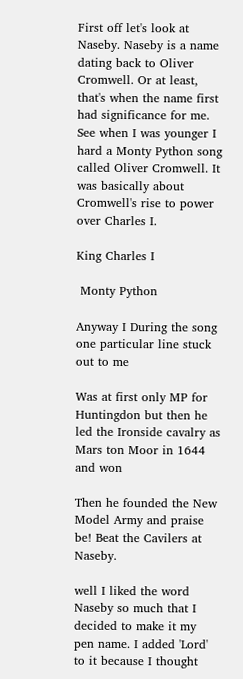First off let's look at Naseby. Naseby is a name dating back to Oliver Cromwell. Or at least, that's when the name first had significance for me. See when I was younger I hard a Monty Python song called Oliver Cromwell. It was basically about Cromwell's rise to power over Charles I.

King Charles I

 Monty Python

Anyway I During the song one particular line stuck out to me

Was at first only MP for Huntingdon but then he led the Ironside cavalry as Mars ton Moor in 1644 and won

Then he founded the New Model Army and praise be! Beat the Cavilers at Naseby.

well I liked the word Naseby so much that I decided to make it my pen name. I added 'Lord' to it because I thought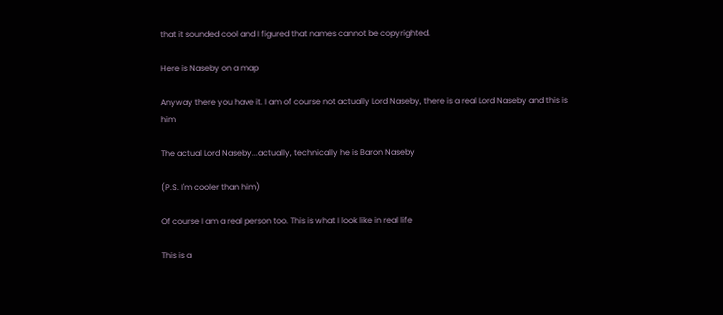that it sounded cool and I figured that names cannot be copyrighted.

Here is Naseby on a map

Anyway there you have it. I am of course not actually Lord Naseby, there is a real Lord Naseby and this is him

The actual Lord Naseby...actually, technically he is Baron Naseby

(P.S. I'm cooler than him)

Of course I am a real person too. This is what I look like in real life

This is a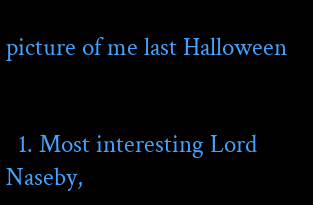picture of me last Halloween


  1. Most interesting Lord Naseby,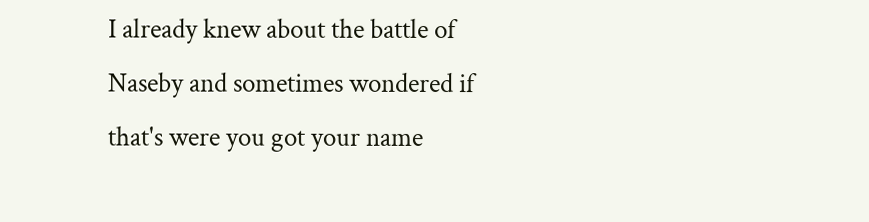I already knew about the battle of Naseby and sometimes wondered if that's were you got your name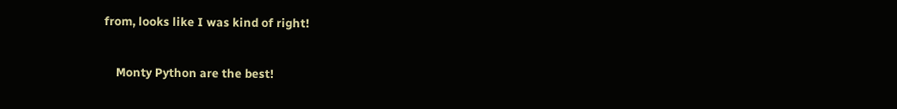from, looks like I was kind of right!

    Monty Python are the best!